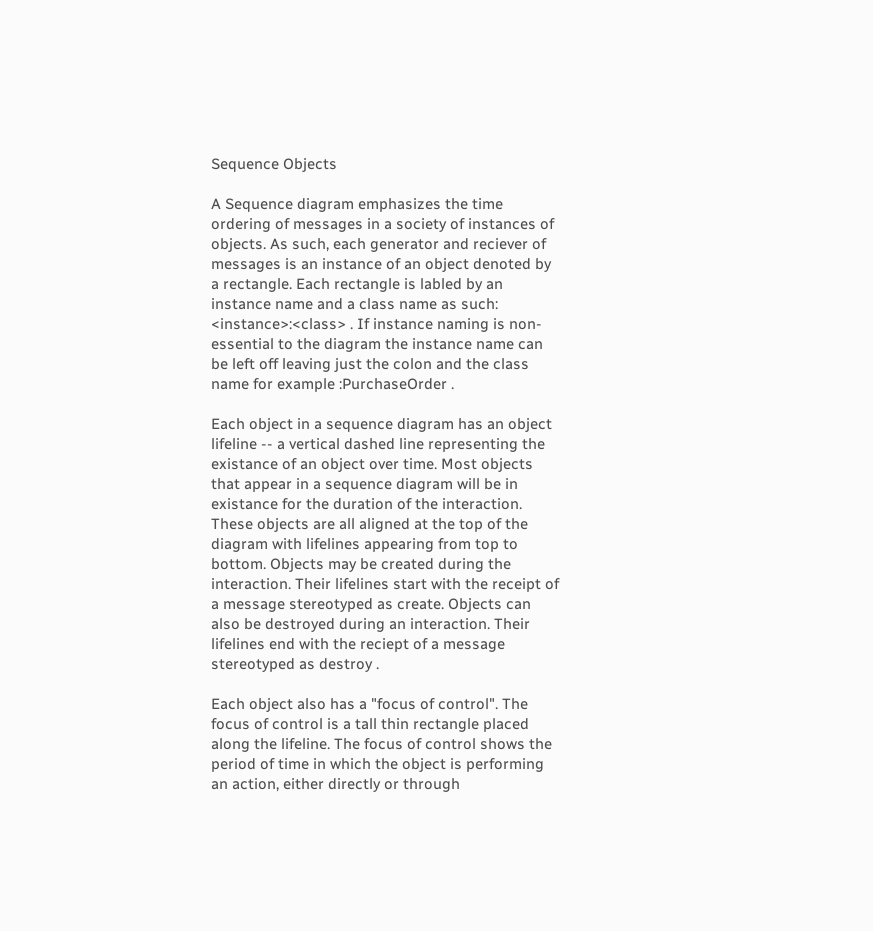Sequence Objects

A Sequence diagram emphasizes the time ordering of messages in a society of instances of objects. As such, each generator and reciever of messages is an instance of an object denoted by a rectangle. Each rectangle is labled by an instance name and a class name as such: <instance>:<class> . If instance naming is non-essential to the diagram the instance name can be left off leaving just the colon and the class name for example :PurchaseOrder .

Each object in a sequence diagram has an object lifeline -- a vertical dashed line representing the existance of an object over time. Most objects that appear in a sequence diagram will be in existance for the duration of the interaction. These objects are all aligned at the top of the diagram with lifelines appearing from top to bottom. Objects may be created during the interaction. Their lifelines start with the receipt of a message stereotyped as create. Objects can also be destroyed during an interaction. Their lifelines end with the reciept of a message stereotyped as destroy .

Each object also has a "focus of control". The focus of control is a tall thin rectangle placed along the lifeline. The focus of control shows the period of time in which the object is performing an action, either directly or through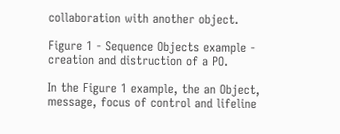collaboration with another object.

Figure 1 - Sequence Objects example - creation and distruction of a PO.

In the Figure 1 example, the an Object, message, focus of control and lifeline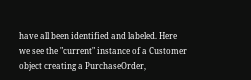have all been identified and labeled. Here we see the "current" instance of a Customer object creating a PurchaseOrder,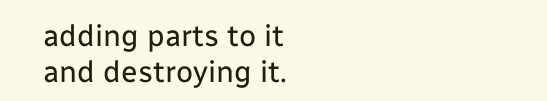adding parts to it and destroying it.